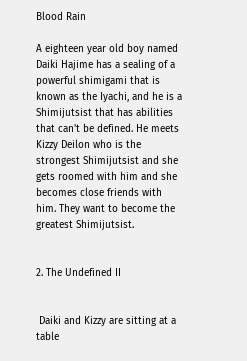Blood Rain

A eighteen year old boy named Daiki Hajime has a sealing of a powerful shimigami that is known as the Iyachi, and he is a Shimijutsist that has abilities that can't be defined. He meets Kizzy Deilon who is the strongest Shimijutsist and she gets roomed with him and she becomes close friends with him. They want to become the greatest Shimijutsist.


2. The Undefined II


 Daiki and Kizzy are sitting at a table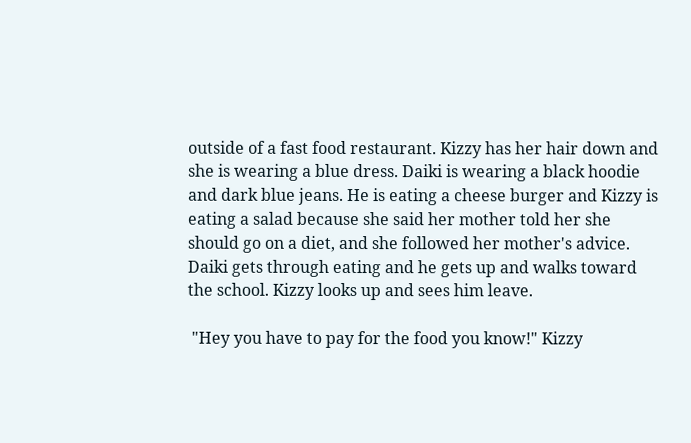outside of a fast food restaurant. Kizzy has her hair down and she is wearing a blue dress. Daiki is wearing a black hoodie and dark blue jeans. He is eating a cheese burger and Kizzy is eating a salad because she said her mother told her she should go on a diet, and she followed her mother's advice. Daiki gets through eating and he gets up and walks toward the school. Kizzy looks up and sees him leave.

 "Hey you have to pay for the food you know!" Kizzy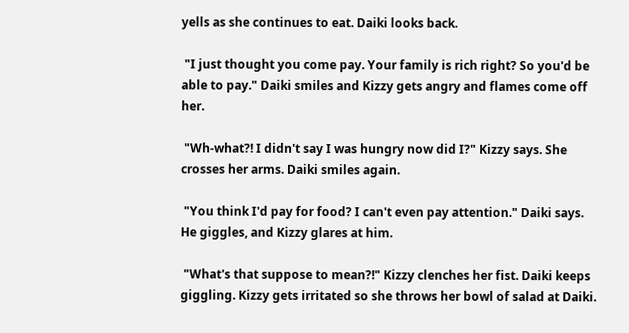yells as she continues to eat. Daiki looks back.

 "I just thought you come pay. Your family is rich right? So you'd be able to pay." Daiki smiles and Kizzy gets angry and flames come off her.

 "Wh-what?! I didn't say I was hungry now did I?" Kizzy says. She crosses her arms. Daiki smiles again.

 "You think I'd pay for food? I can't even pay attention." Daiki says. He giggles, and Kizzy glares at him.

 "What's that suppose to mean?!" Kizzy clenches her fist. Daiki keeps giggling. Kizzy gets irritated so she throws her bowl of salad at Daiki.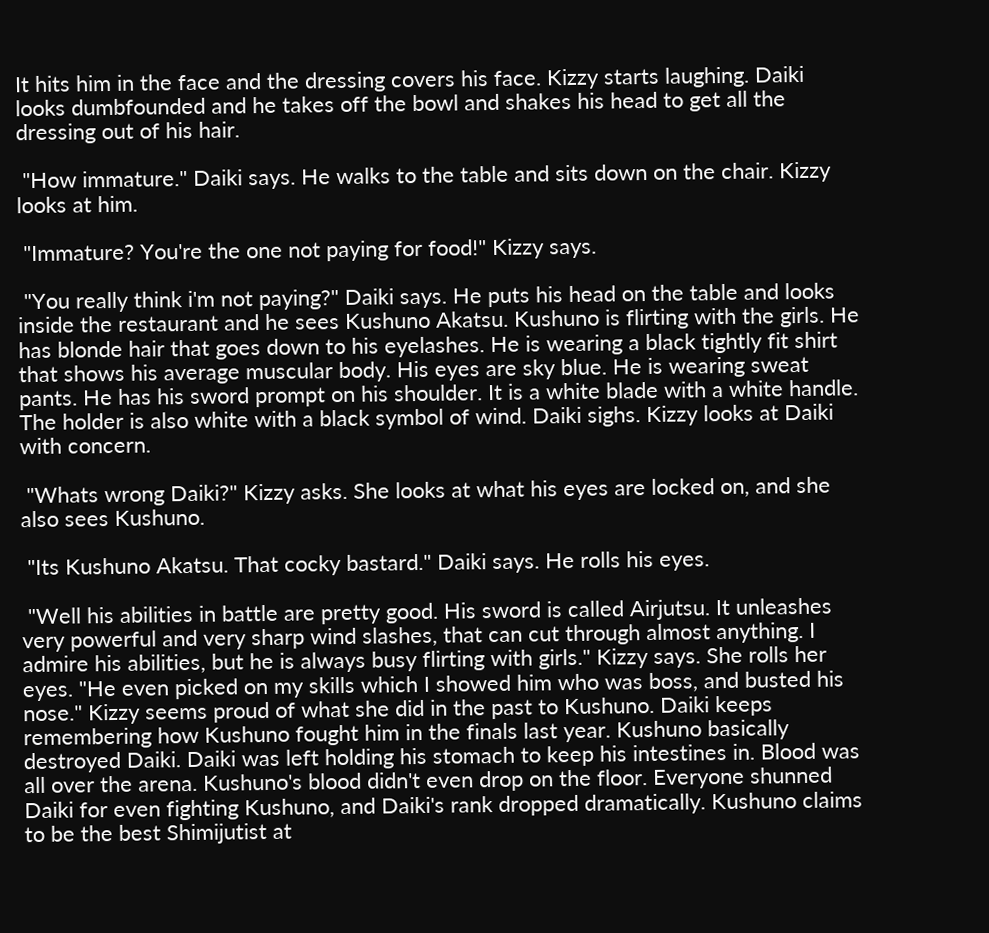It hits him in the face and the dressing covers his face. Kizzy starts laughing. Daiki looks dumbfounded and he takes off the bowl and shakes his head to get all the dressing out of his hair.

 "How immature." Daiki says. He walks to the table and sits down on the chair. Kizzy looks at him.

 "Immature? You're the one not paying for food!" Kizzy says.

 "You really think i'm not paying?" Daiki says. He puts his head on the table and looks inside the restaurant and he sees Kushuno Akatsu. Kushuno is flirting with the girls. He has blonde hair that goes down to his eyelashes. He is wearing a black tightly fit shirt that shows his average muscular body. His eyes are sky blue. He is wearing sweat pants. He has his sword prompt on his shoulder. It is a white blade with a white handle. The holder is also white with a black symbol of wind. Daiki sighs. Kizzy looks at Daiki with concern.

 "Whats wrong Daiki?" Kizzy asks. She looks at what his eyes are locked on, and she also sees Kushuno.

 "Its Kushuno Akatsu. That cocky bastard." Daiki says. He rolls his eyes.

 "Well his abilities in battle are pretty good. His sword is called Airjutsu. It unleashes very powerful and very sharp wind slashes, that can cut through almost anything. I admire his abilities, but he is always busy flirting with girls." Kizzy says. She rolls her eyes. "He even picked on my skills which I showed him who was boss, and busted his nose." Kizzy seems proud of what she did in the past to Kushuno. Daiki keeps remembering how Kushuno fought him in the finals last year. Kushuno basically destroyed Daiki. Daiki was left holding his stomach to keep his intestines in. Blood was all over the arena. Kushuno's blood didn't even drop on the floor. Everyone shunned Daiki for even fighting Kushuno, and Daiki's rank dropped dramatically. Kushuno claims to be the best Shimijutist at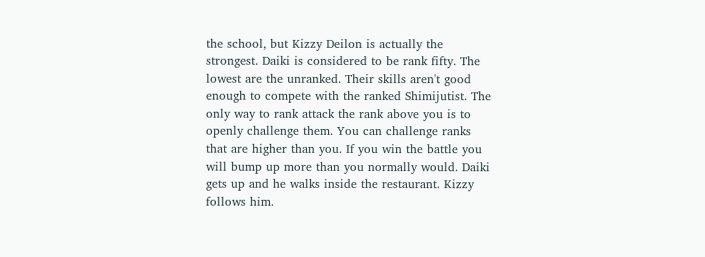the school, but Kizzy Deilon is actually the strongest. Daiki is considered to be rank fifty. The lowest are the unranked. Their skills aren't good enough to compete with the ranked Shimijutist. The only way to rank attack the rank above you is to openly challenge them. You can challenge ranks that are higher than you. If you win the battle you will bump up more than you normally would. Daiki gets up and he walks inside the restaurant. Kizzy follows him.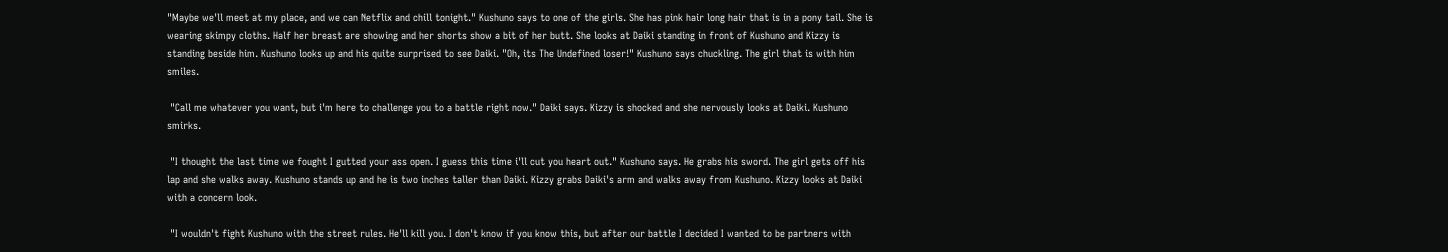"Maybe we'll meet at my place, and we can Netflix and chill tonight." Kushuno says to one of the girls. She has pink hair long hair that is in a pony tail. She is wearing skimpy cloths. Half her breast are showing and her shorts show a bit of her butt. She looks at Daiki standing in front of Kushuno and Kizzy is standing beside him. Kushuno looks up and his quite surprised to see Daiki. "Oh, its The Undefined loser!" Kushuno says chuckling. The girl that is with him smiles.

 "Call me whatever you want, but i'm here to challenge you to a battle right now." Daiki says. Kizzy is shocked and she nervously looks at Daiki. Kushuno smirks.

 "I thought the last time we fought I gutted your ass open. I guess this time i'll cut you heart out." Kushuno says. He grabs his sword. The girl gets off his lap and she walks away. Kushuno stands up and he is two inches taller than Daiki. Kizzy grabs Daiki's arm and walks away from Kushuno. Kizzy looks at Daiki with a concern look.

 "I wouldn't fight Kushuno with the street rules. He'll kill you. I don't know if you know this, but after our battle I decided I wanted to be partners with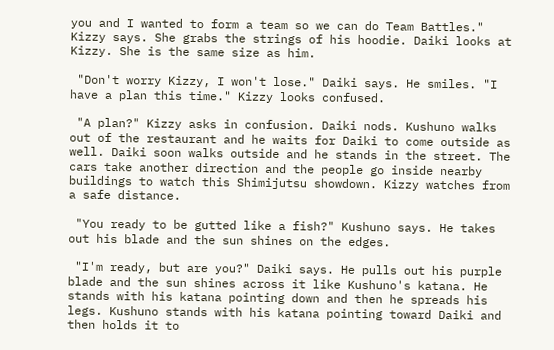you and I wanted to form a team so we can do Team Battles." Kizzy says. She grabs the strings of his hoodie. Daiki looks at Kizzy. She is the same size as him.

 "Don't worry Kizzy, I won't lose." Daiki says. He smiles. "I have a plan this time." Kizzy looks confused.

 "A plan?" Kizzy asks in confusion. Daiki nods. Kushuno walks out of the restaurant and he waits for Daiki to come outside as well. Daiki soon walks outside and he stands in the street. The cars take another direction and the people go inside nearby buildings to watch this Shimijutsu showdown. Kizzy watches from a safe distance.

 "You ready to be gutted like a fish?" Kushuno says. He takes out his blade and the sun shines on the edges.

 "I'm ready, but are you?" Daiki says. He pulls out his purple blade and the sun shines across it like Kushuno's katana. He stands with his katana pointing down and then he spreads his legs. Kushuno stands with his katana pointing toward Daiki and then holds it to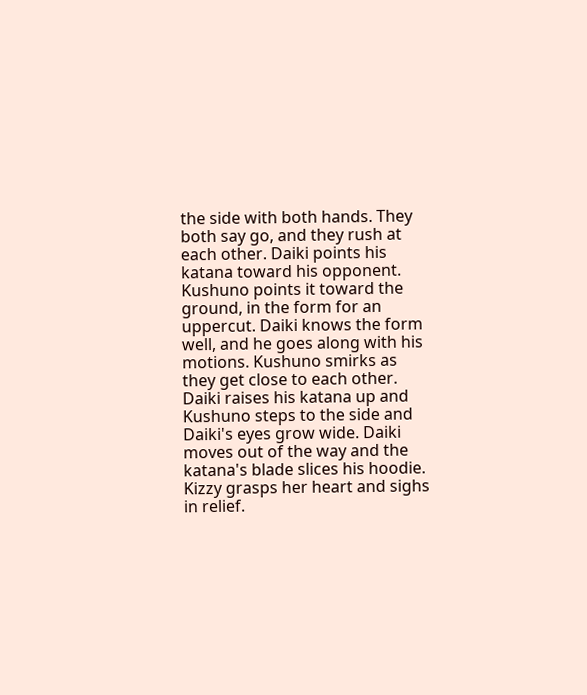the side with both hands. They both say go, and they rush at each other. Daiki points his katana toward his opponent. Kushuno points it toward the ground, in the form for an uppercut. Daiki knows the form well, and he goes along with his motions. Kushuno smirks as they get close to each other. Daiki raises his katana up and Kushuno steps to the side and Daiki's eyes grow wide. Daiki moves out of the way and the katana's blade slices his hoodie. Kizzy grasps her heart and sighs in relief.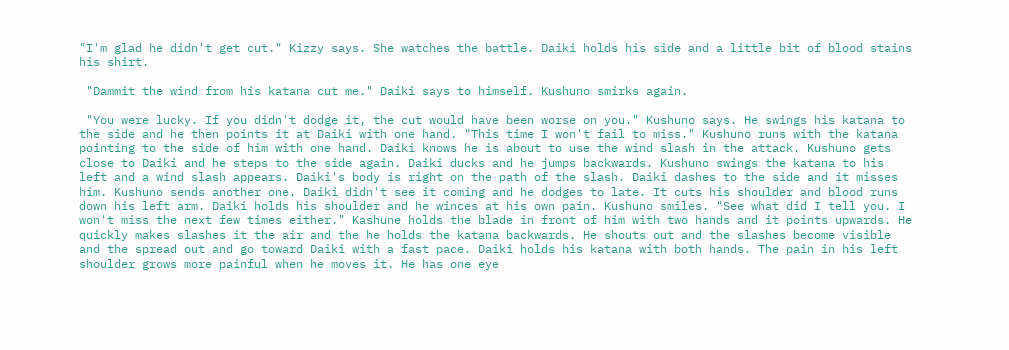"I'm glad he didn't get cut." Kizzy says. She watches the battle. Daiki holds his side and a little bit of blood stains his shirt.

 "Dammit the wind from his katana cut me." Daiki says to himself. Kushuno smirks again.

 "You were lucky. If you didn't dodge it, the cut would have been worse on you." Kushuno says. He swings his katana to the side and he then points it at Daiki with one hand. "This time I won't fail to miss." Kushuno runs with the katana pointing to the side of him with one hand. Daiki knows he is about to use the wind slash in the attack. Kushuno gets close to Daiki and he steps to the side again. Daiki ducks and he jumps backwards. Kushuno swings the katana to his left and a wind slash appears. Daiki's body is right on the path of the slash. Daiki dashes to the side and it misses him. Kushuno sends another one. Daiki didn't see it coming and he dodges to late. It cuts his shoulder and blood runs down his left arm. Daiki holds his shoulder and he winces at his own pain. Kushuno smiles. "See what did I tell you. I won't miss the next few times either." Kashune holds the blade in front of him with two hands and it points upwards. He quickly makes slashes it the air and the he holds the katana backwards. He shouts out and the slashes become visible and the spread out and go toward Daiki with a fast pace. Daiki holds his katana with both hands. The pain in his left shoulder grows more painful when he moves it. He has one eye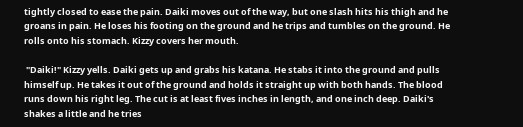tightly closed to ease the pain. Daiki moves out of the way, but one slash hits his thigh and he groans in pain. He loses his footing on the ground and he trips and tumbles on the ground. He rolls onto his stomach. Kizzy covers her mouth.

 "Daiki!" Kizzy yells. Daiki gets up and grabs his katana. He stabs it into the ground and pulls himself up. He takes it out of the ground and holds it straight up with both hands. The blood runs down his right leg. The cut is at least fives inches in length, and one inch deep. Daiki's shakes a little and he tries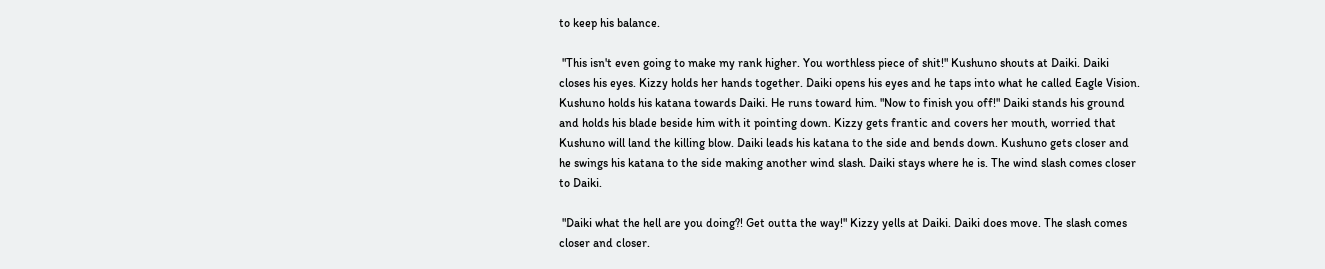to keep his balance.

 "This isn't even going to make my rank higher. You worthless piece of shit!" Kushuno shouts at Daiki. Daiki closes his eyes. Kizzy holds her hands together. Daiki opens his eyes and he taps into what he called Eagle Vision. Kushuno holds his katana towards Daiki. He runs toward him. "Now to finish you off!" Daiki stands his ground and holds his blade beside him with it pointing down. Kizzy gets frantic and covers her mouth, worried that Kushuno will land the killing blow. Daiki leads his katana to the side and bends down. Kushuno gets closer and he swings his katana to the side making another wind slash. Daiki stays where he is. The wind slash comes closer to Daiki.

 "Daiki what the hell are you doing?! Get outta the way!" Kizzy yells at Daiki. Daiki does move. The slash comes closer and closer.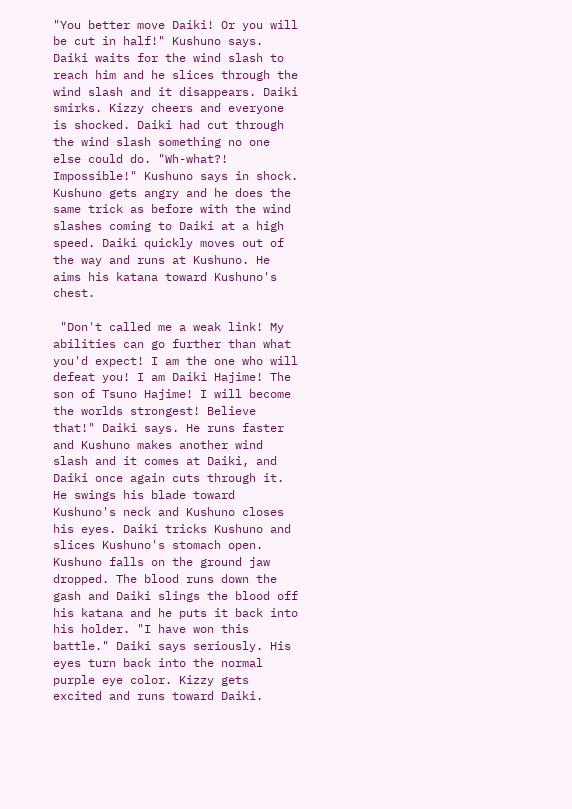"You better move Daiki! Or you will be cut in half!" Kushuno says. Daiki waits for the wind slash to reach him and he slices through the wind slash and it disappears. Daiki smirks. Kizzy cheers and everyone is shocked. Daiki had cut through the wind slash something no one else could do. "Wh-what?! Impossible!" Kushuno says in shock. Kushuno gets angry and he does the same trick as before with the wind slashes coming to Daiki at a high speed. Daiki quickly moves out of the way and runs at Kushuno. He aims his katana toward Kushuno's chest.

 "Don't called me a weak link! My abilities can go further than what you'd expect! I am the one who will defeat you! I am Daiki Hajime! The son of Tsuno Hajime! I will become the worlds strongest! Believe that!" Daiki says. He runs faster and Kushuno makes another wind slash and it comes at Daiki, and Daiki once again cuts through it. He swings his blade toward Kushuno's neck and Kushuno closes his eyes. Daiki tricks Kushuno and slices Kushuno's stomach open. Kushuno falls on the ground jaw dropped. The blood runs down the gash and Daiki slings the blood off his katana and he puts it back into his holder. "I have won this battle." Daiki says seriously. His eyes turn back into the normal purple eye color. Kizzy gets excited and runs toward Daiki.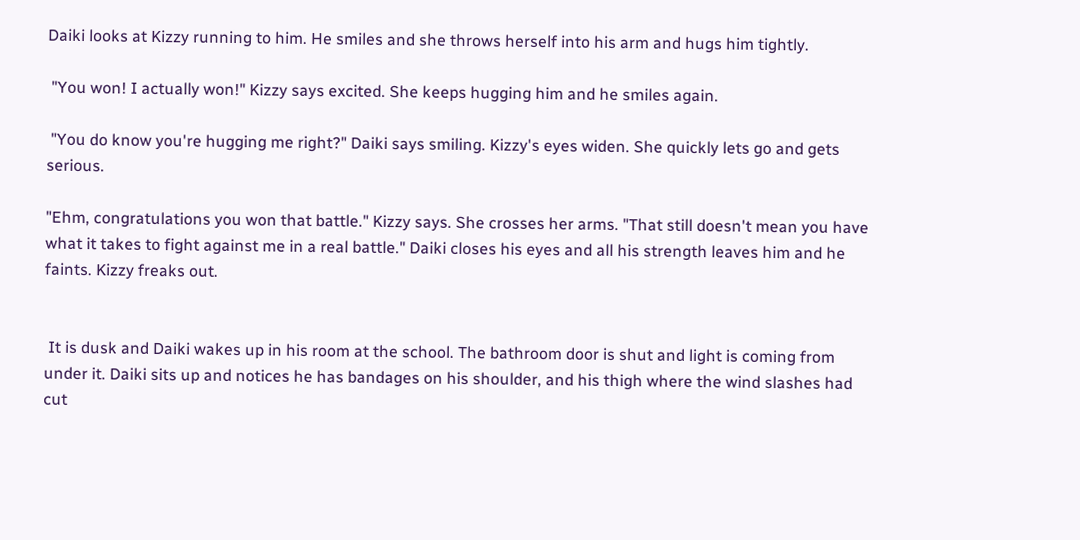Daiki looks at Kizzy running to him. He smiles and she throws herself into his arm and hugs him tightly.

 "You won! I actually won!" Kizzy says excited. She keeps hugging him and he smiles again.

 "You do know you're hugging me right?" Daiki says smiling. Kizzy's eyes widen. She quickly lets go and gets serious.

"Ehm, congratulations you won that battle." Kizzy says. She crosses her arms. "That still doesn't mean you have what it takes to fight against me in a real battle." Daiki closes his eyes and all his strength leaves him and he faints. Kizzy freaks out.


 It is dusk and Daiki wakes up in his room at the school. The bathroom door is shut and light is coming from under it. Daiki sits up and notices he has bandages on his shoulder, and his thigh where the wind slashes had cut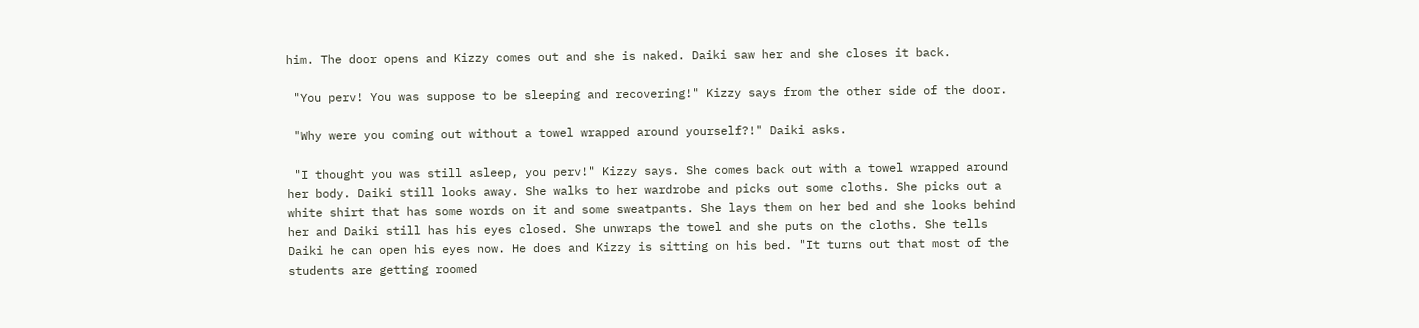him. The door opens and Kizzy comes out and she is naked. Daiki saw her and she closes it back.

 "You perv! You was suppose to be sleeping and recovering!" Kizzy says from the other side of the door.

 "Why were you coming out without a towel wrapped around yourself?!" Daiki asks.

 "I thought you was still asleep, you perv!" Kizzy says. She comes back out with a towel wrapped around her body. Daiki still looks away. She walks to her wardrobe and picks out some cloths. She picks out a white shirt that has some words on it and some sweatpants. She lays them on her bed and she looks behind her and Daiki still has his eyes closed. She unwraps the towel and she puts on the cloths. She tells Daiki he can open his eyes now. He does and Kizzy is sitting on his bed. "It turns out that most of the students are getting roomed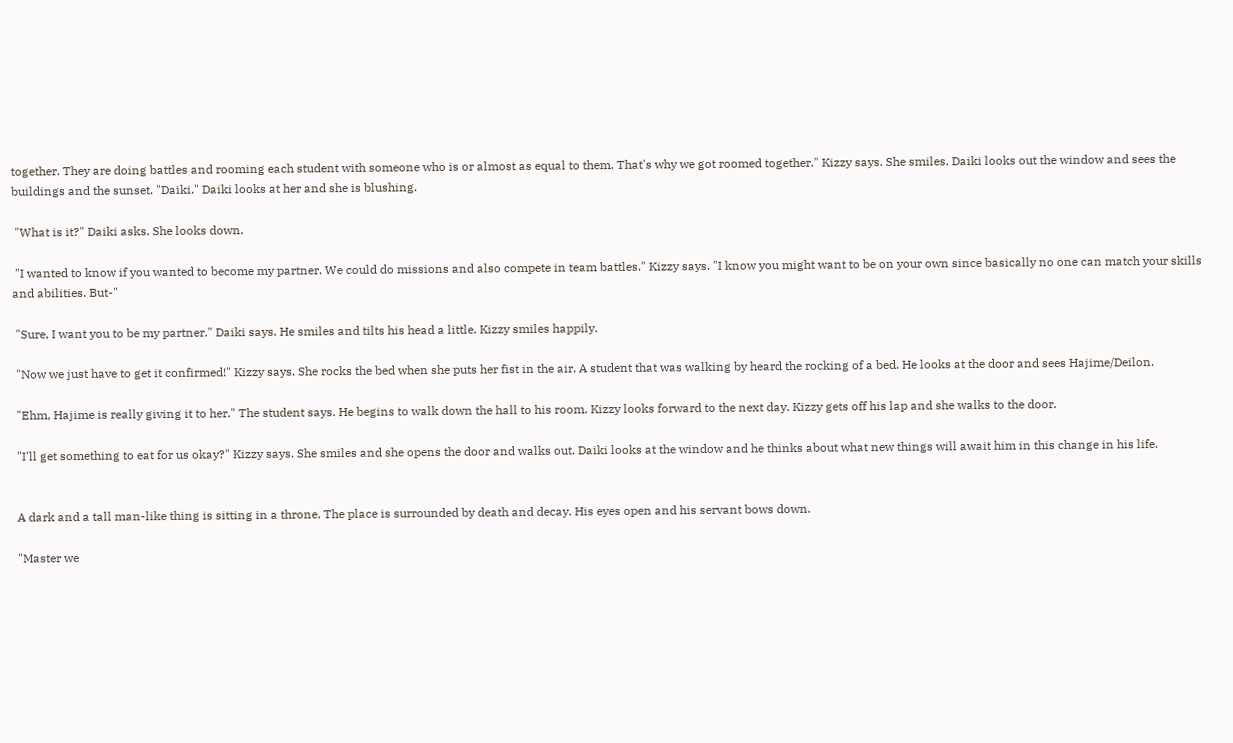together. They are doing battles and rooming each student with someone who is or almost as equal to them. That's why we got roomed together." Kizzy says. She smiles. Daiki looks out the window and sees the buildings and the sunset. "Daiki." Daiki looks at her and she is blushing.

 "What is it?" Daiki asks. She looks down.

 "I wanted to know if you wanted to become my partner. We could do missions and also compete in team battles." Kizzy says. "I know you might want to be on your own since basically no one can match your skills and abilities. But-"

 "Sure, I want you to be my partner." Daiki says. He smiles and tilts his head a little. Kizzy smiles happily.

 "Now we just have to get it confirmed!" Kizzy says. She rocks the bed when she puts her fist in the air. A student that was walking by heard the rocking of a bed. He looks at the door and sees Hajime/Deilon.

 "Ehm, Hajime is really giving it to her." The student says. He begins to walk down the hall to his room. Kizzy looks forward to the next day. Kizzy gets off his lap and she walks to the door.

 "I'll get something to eat for us okay?" Kizzy says. She smiles and she opens the door and walks out. Daiki looks at the window and he thinks about what new things will await him in this change in his life.


 A dark and a tall man-like thing is sitting in a throne. The place is surrounded by death and decay. His eyes open and his servant bows down.

 "Master we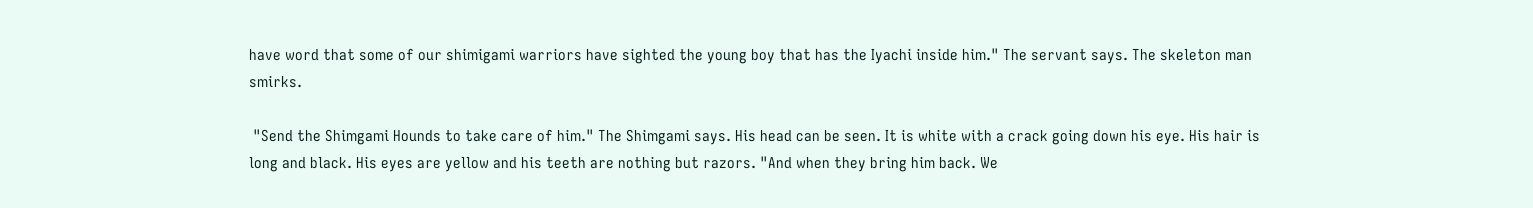have word that some of our shimigami warriors have sighted the young boy that has the Iyachi inside him." The servant says. The skeleton man smirks.

 "Send the Shimgami Hounds to take care of him." The Shimgami says. His head can be seen. It is white with a crack going down his eye. His hair is long and black. His eyes are yellow and his teeth are nothing but razors. "And when they bring him back. We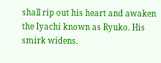shall rip out his heart and awaken the Iyachi known as Ryuko. His smirk widens.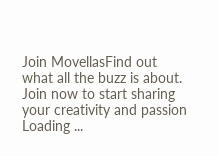Join MovellasFind out what all the buzz is about. Join now to start sharing your creativity and passion
Loading ...